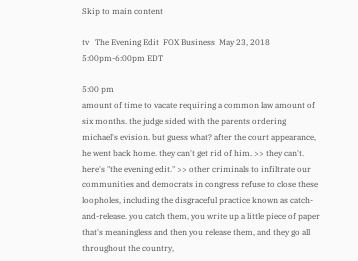Skip to main content

tv   The Evening Edit  FOX Business  May 23, 2018 5:00pm-6:00pm EDT

5:00 pm
amount of time to vacate requiring a common law amount of six months. the judge sided with the parents ordering michael's evision. but guess what? after the court appearance, he went back home. they can't get rid of him. >> they can't. here's "the evening edit." >> other criminals to infiltrate our communities and democrats in congress refuse to close these loopholes, including the disgraceful practice known as catch-and-release. you catch them, you write up a little piece of paper that's meaningless and then you release them, and they go all throughout the country,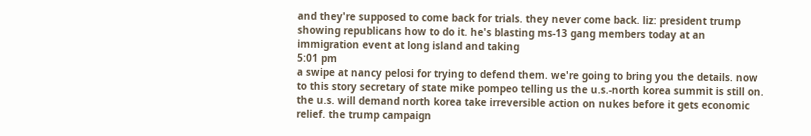and they're supposed to come back for trials. they never come back. liz: president trump showing republicans how to do it. he's blasting ms-13 gang members today at an immigration event at long island and taking
5:01 pm
a swipe at nancy pelosi for trying to defend them. we're going to bring you the details. now to this story secretary of state mike pompeo telling us the u.s.-north korea summit is still on. the u.s. will demand north korea take irreversible action on nukes before it gets economic relief. the trump campaign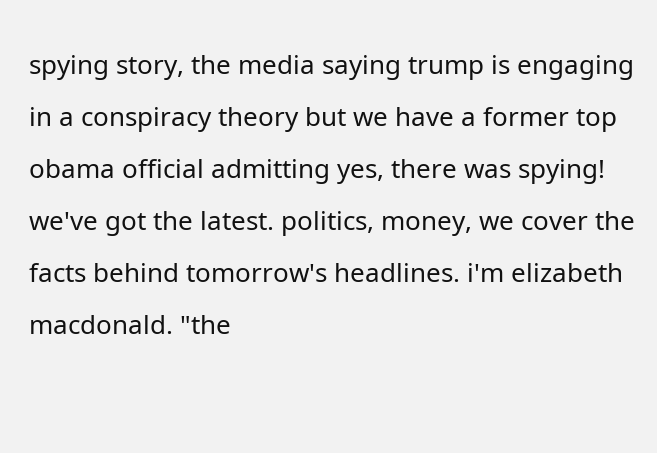spying story, the media saying trump is engaging in a conspiracy theory but we have a former top obama official admitting yes, there was spying! we've got the latest. politics, money, we cover the facts behind tomorrow's headlines. i'm elizabeth macdonald. "the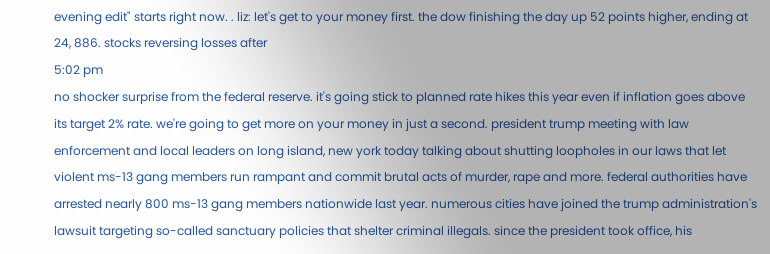evening edit" starts right now. . liz: let's get to your money first. the dow finishing the day up 52 points higher, ending at 24, 886. stocks reversing losses after
5:02 pm
no shocker surprise from the federal reserve. it's going stick to planned rate hikes this year even if inflation goes above its target 2% rate. we're going to get more on your money in just a second. president trump meeting with law enforcement and local leaders on long island, new york today talking about shutting loopholes in our laws that let violent ms-13 gang members run rampant and commit brutal acts of murder, rape and more. federal authorities have arrested nearly 800 ms-13 gang members nationwide last year. numerous cities have joined the trump administration's lawsuit targeting so-called sanctuary policies that shelter criminal illegals. since the president took office, his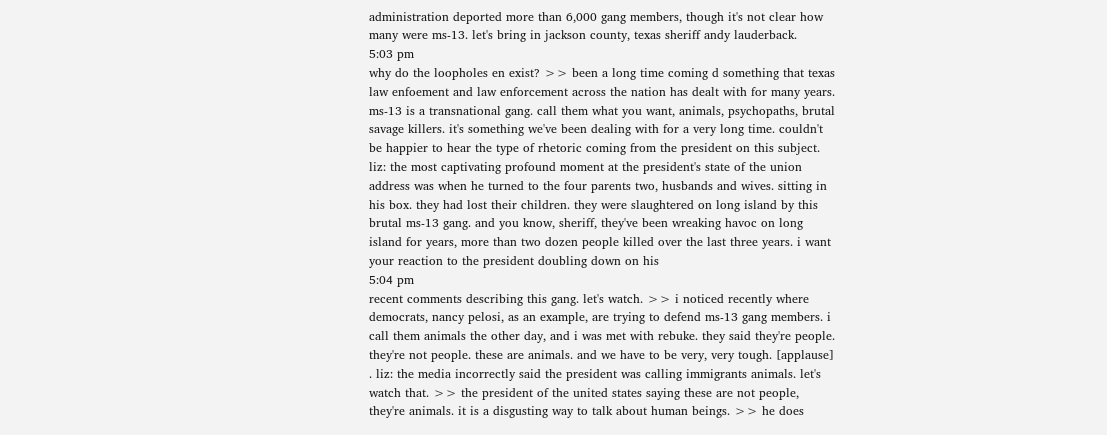administration deported more than 6,000 gang members, though it's not clear how many were ms-13. let's bring in jackson county, texas sheriff andy lauderback.
5:03 pm
why do the loopholes en exist? >> been a long time coming d something that texas law enfoement and law enforcement across the nation has dealt with for many years. ms-13 is a transnational gang. call them what you want, animals, psychopaths, brutal savage killers. it's something we've been dealing with for a very long time. couldn't be happier to hear the type of rhetoric coming from the president on this subject. liz: the most captivating profound moment at the president's state of the union address was when he turned to the four parents two, husbands and wives. sitting in his box. they had lost their children. they were slaughtered on long island by this brutal ms-13 gang. and you know, sheriff, they've been wreaking havoc on long island for years, more than two dozen people killed over the last three years. i want your reaction to the president doubling down on his
5:04 pm
recent comments describing this gang. let's watch. >> i noticed recently where democrats, nancy pelosi, as an example, are trying to defend ms-13 gang members. i call them animals the other day, and i was met with rebuke. they said they're people. they're not people. these are animals. and we have to be very, very tough. [applause] . liz: the media incorrectly said the president was calling immigrants animals. let's watch that. >> the president of the united states saying these are not people, they're animals. it is a disgusting way to talk about human beings. >> he does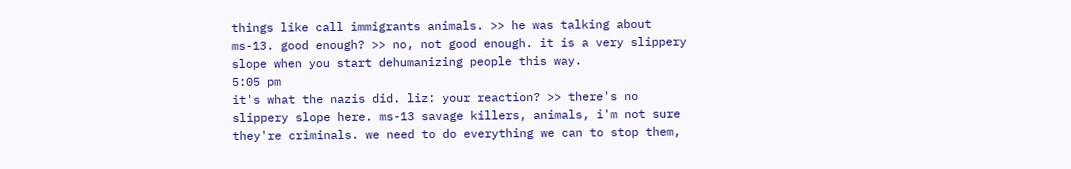things like call immigrants animals. >> he was talking about ms-13. good enough? >> no, not good enough. it is a very slippery slope when you start dehumanizing people this way.
5:05 pm
it's what the nazis did. liz: your reaction? >> there's no slippery slope here. ms-13 savage killers, animals, i'm not sure they're criminals. we need to do everything we can to stop them,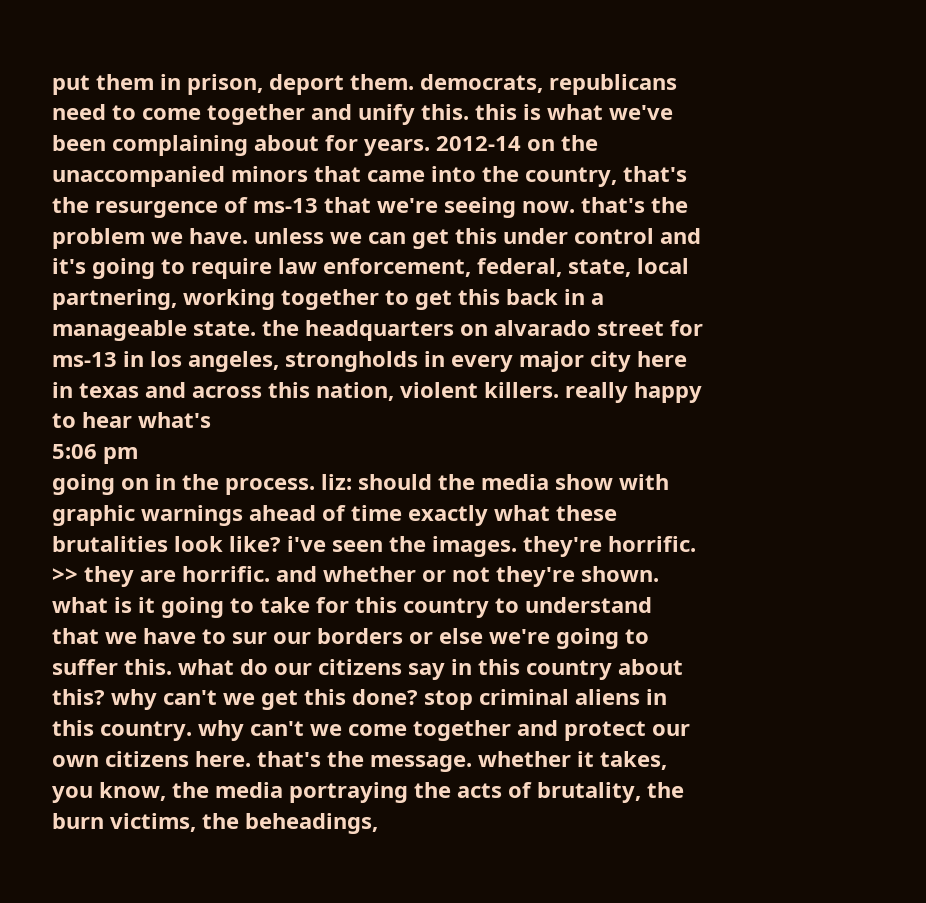put them in prison, deport them. democrats, republicans need to come together and unify this. this is what we've been complaining about for years. 2012-14 on the unaccompanied minors that came into the country, that's the resurgence of ms-13 that we're seeing now. that's the problem we have. unless we can get this under control and it's going to require law enforcement, federal, state, local partnering, working together to get this back in a manageable state. the headquarters on alvarado street for ms-13 in los angeles, strongholds in every major city here in texas and across this nation, violent killers. really happy to hear what's
5:06 pm
going on in the process. liz: should the media show with graphic warnings ahead of time exactly what these brutalities look like? i've seen the images. they're horrific. >> they are horrific. and whether or not they're shown. what is it going to take for this country to understand that we have to sur our borders or else we're going to suffer this. what do our citizens say in this country about this? why can't we get this done? stop criminal aliens in this country. why can't we come together and protect our own citizens here. that's the message. whether it takes, you know, the media portraying the acts of brutality, the burn victims, the beheadings,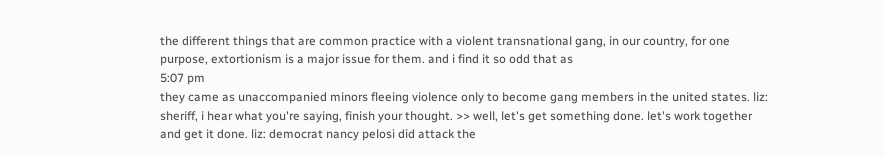the different things that are common practice with a violent transnational gang, in our country, for one purpose, extortionism is a major issue for them. and i find it so odd that as
5:07 pm
they came as unaccompanied minors fleeing violence only to become gang members in the united states. liz: sheriff, i hear what you're saying, finish your thought. >> well, let's get something done. let's work together and get it done. liz: democrat nancy pelosi did attack the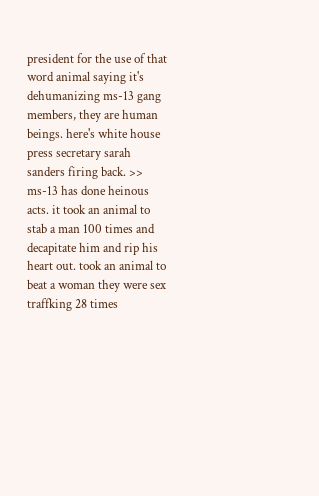president for the use of that word animal saying it's dehumanizing ms-13 gang members, they are human beings. here's white house press secretary sarah sanders firing back. >> ms-13 has done heinous acts. it took an animal to stab a man 100 times and decapitate him and rip his heart out. took an animal to beat a woman they were sex traffking 28 times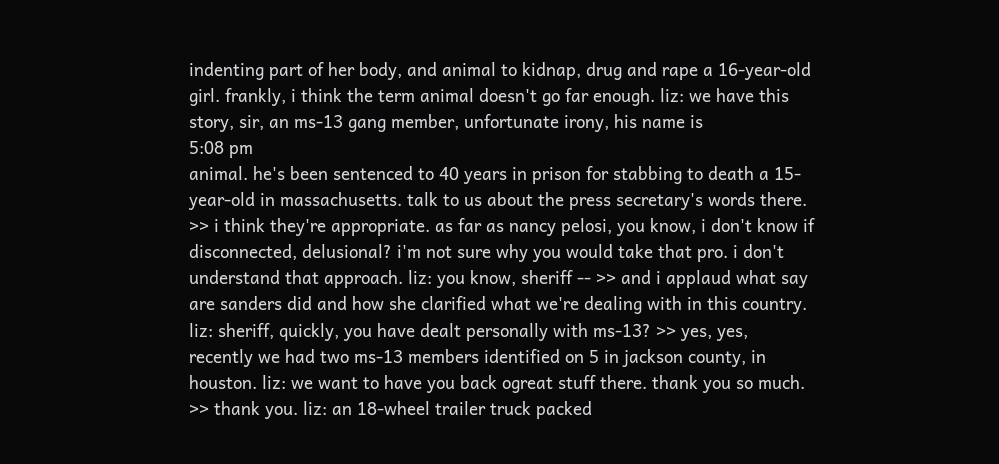indenting part of her body, and animal to kidnap, drug and rape a 16-year-old girl. frankly, i think the term animal doesn't go far enough. liz: we have this story, sir, an ms-13 gang member, unfortunate irony, his name is
5:08 pm
animal. he's been sentenced to 40 years in prison for stabbing to death a 15-year-old in massachusetts. talk to us about the press secretary's words there. >> i think they're appropriate. as far as nancy pelosi, you know, i don't know if disconnected, delusional? i'm not sure why you would take that pro. i don't understand that approach. liz: you know, sheriff -- >> and i applaud what say are sanders did and how she clarified what we're dealing with in this country. liz: sheriff, quickly, you have dealt personally with ms-13? >> yes, yes, recently we had two ms-13 members identified on 5 in jackson county, in houston. liz: we want to have you back ogreat stuff there. thank you so much. >> thank you. liz: an 18-wheel trailer truck packed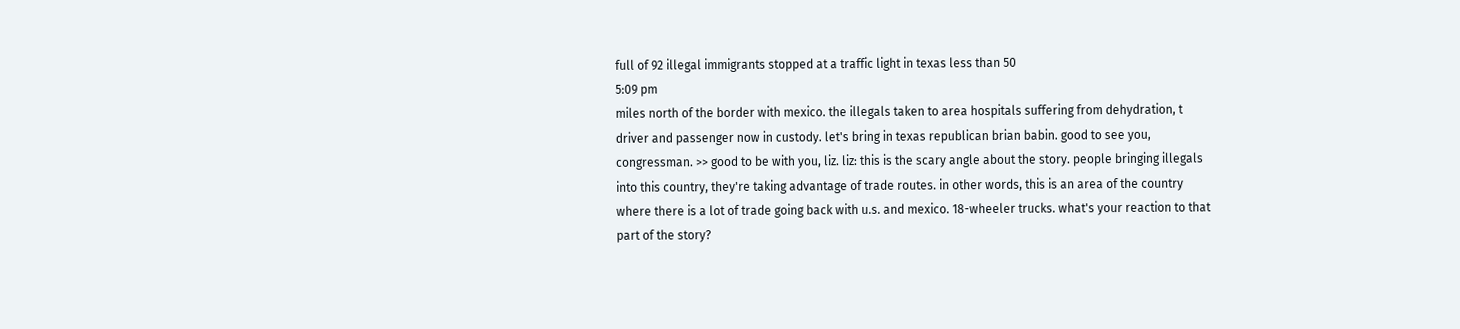full of 92 illegal immigrants stopped at a traffic light in texas less than 50
5:09 pm
miles north of the border with mexico. the illegals taken to area hospitals suffering from dehydration, t driver and passenger now in custody. let's bring in texas republican brian babin. good to see you, congressman. >> good to be with you, liz. liz: this is the scary angle about the story. people bringing illegals into this country, they're taking advantage of trade routes. in other words, this is an area of the country where there is a lot of trade going back with u.s. and mexico. 18-wheeler trucks. what's your reaction to that part of the story?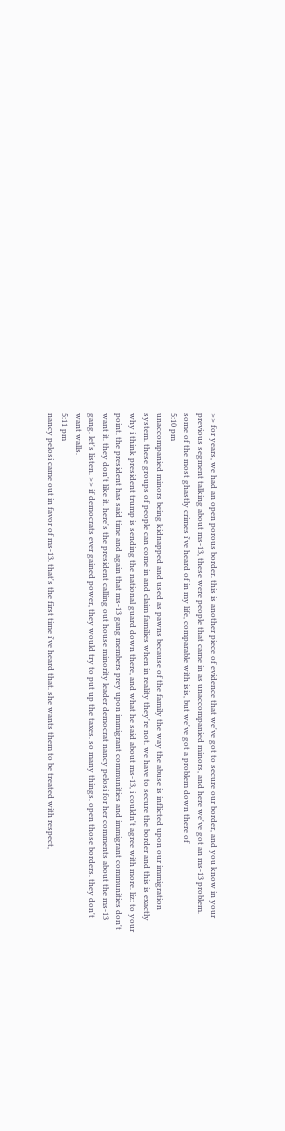>> for years, we had an open porous border. this is another piece of evidence that we've got to secure our border, and you know in your previous segment talking about ms-13, these were people that came in as unaccompanied minors, and here we've got an ms-13 problem. some of the most ghastly crimes i've heard of in my life, comparable with isis, but we've got a problem down there of
5:10 pm
unaccompanied minors being kidnapped and used as pawns because of the family the way the abuse is inflicted upon our immigration system. these groups of people can come in and claim families when in reality they're not. we have to secure the border and this is exactly why i think president trump is sending the national guard down there, and what he said about ms-13, i couldn't agree with more. liz: to your point. the president has said time and again that ms-13 gang members prey upon immigrant communities and immigrant communities don't want it. they don't like it. here's the president calling out house minority leader democrat nancy pelosi for her comments about the ms-13 gang. let's listen. >> if democrats ever gained power, they would try to put up the taxes. so many things. open those borders. they don't want walls.
5:11 pm
nancy pelosi came out in favor of ms-13. that's the first time i've heard that. she wants them to be treated with respect,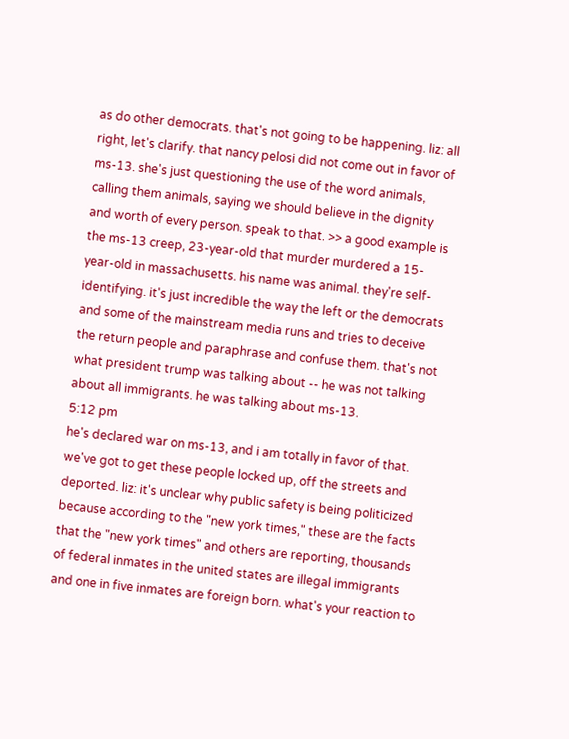as do other democrats. that's not going to be happening. liz: all right, let's clarify. that nancy pelosi did not come out in favor of ms-13. she's just questioning the use of the word animals, calling them animals, saying we should believe in the dignity and worth of every person. speak to that. >> a good example is the ms-13 creep, 23-year-old that murder murdered a 15-year-old in massachusetts. his name was animal. they're self-identifying. it's just incredible the way the left or the democrats and some of the mainstream media runs and tries to deceive the return people and paraphrase and confuse them. that's not what president trump was talking about -- he was not talking about all immigrants. he was talking about ms-13.
5:12 pm
he's declared war on ms-13, and i am totally in favor of that. we've got to get these people locked up, off the streets and deported. liz: it's unclear why public safety is being politicized because according to the "new york times," these are the facts that the "new york times" and others are reporting, thousands of federal inmates in the united states are illegal immigrants and one in five inmates are foreign born. what's your reaction to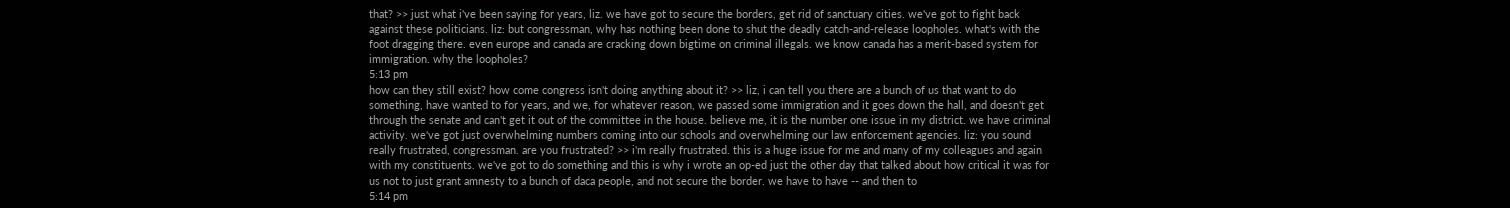that? >> just what i've been saying for years, liz. we have got to secure the borders, get rid of sanctuary cities. we've got to fight back against these politicians. liz: but congressman, why has nothing been done to shut the deadly catch-and-release loopholes. what's with the foot dragging there. even europe and canada are cracking down bigtime on criminal illegals. we know canada has a merit-based system for immigration. why the loopholes?
5:13 pm
how can they still exist? how come congress isn't doing anything about it? >> liz, i can tell you there are a bunch of us that want to do something, have wanted to for years, and we, for whatever reason, we passed some immigration and it goes down the hall, and doesn't get through the senate and can't get it out of the committee in the house. believe me, it is the number one issue in my district. we have criminal activity. we've got just overwhelming numbers coming into our schools and overwhelming our law enforcement agencies. liz: you sound really frustrated, congressman. are you frustrated? >> i'm really frustrated. this is a huge issue for me and many of my colleagues and again with my constituents. we've got to do something and this is why i wrote an op-ed just the other day that talked about how critical it was for us not to just grant amnesty to a bunch of daca people, and not secure the border. we have to have -- and then to
5:14 pm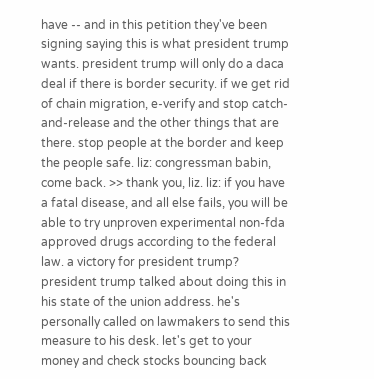have -- and in this petition they've been signing saying this is what president trump wants. president trump will only do a daca deal if there is border security. if we get rid of chain migration, e-verify and stop catch-and-release and the other things that are there. stop people at the border and keep the people safe. liz: congressman babin, come back. >> thank you, liz. liz: if you have a fatal disease, and all else fails, you will be able to try unproven experimental non-fda approved drugs according to the federal law. a victory for president trump? president trump talked about doing this in his state of the union address. he's personally called on lawmakers to send this measure to his desk. let's get to your money and check stocks bouncing back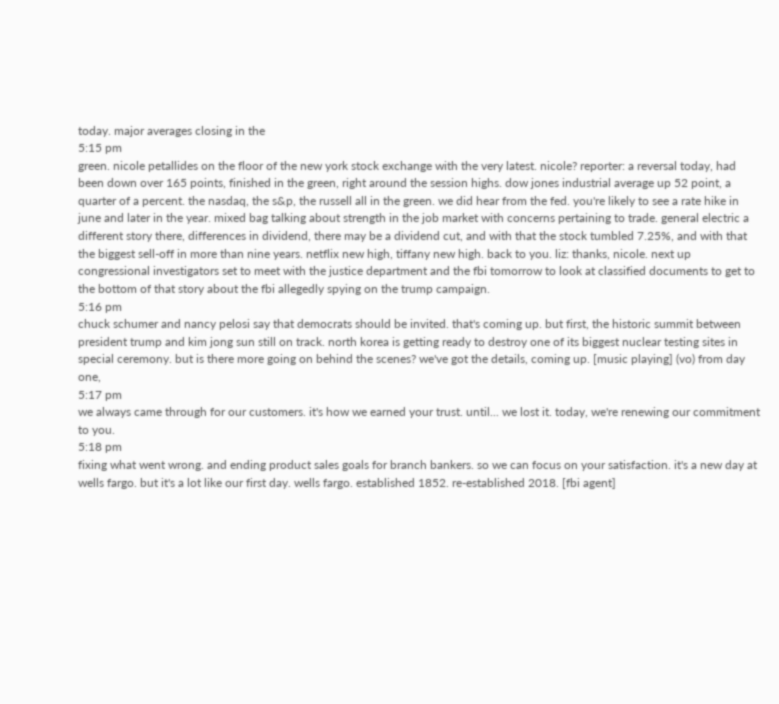today. major averages closing in the
5:15 pm
green. nicole petallides on the floor of the new york stock exchange with the very latest. nicole? reporter: a reversal today, had been down over 165 points, finished in the green, right around the session highs. dow jones industrial average up 52 point, a quarter of a percent. the nasdaq, the s&p, the russell all in the green. we did hear from the fed. you're likely to see a rate hike in june and later in the year. mixed bag talking about strength in the job market with concerns pertaining to trade. general electric a different story there, differences in dividend, there may be a dividend cut, and with that the stock tumbled 7.25%, and with that the biggest sell-off in more than nine years. netflix new high, tiffany new high. back to you. liz: thanks, nicole. next up congressional investigators set to meet with the justice department and the fbi tomorrow to look at classified documents to get to the bottom of that story about the fbi allegedly spying on the trump campaign.
5:16 pm
chuck schumer and nancy pelosi say that democrats should be invited. that's coming up. but first, the historic summit between president trump and kim jong sun still on track. north korea is getting ready to destroy one of its biggest nuclear testing sites in special ceremony. but is there more going on behind the scenes? we've got the details, coming up. [music playing] (vo) from day one,
5:17 pm
we always came through for our customers. it's how we earned your trust. until... we lost it. today, we're renewing our commitment to you.
5:18 pm
fixing what went wrong. and ending product sales goals for branch bankers. so we can focus on your satisfaction. it's a new day at wells fargo. but it's a lot like our first day. wells fargo. established 1852. re-established 2018. [fbi agent]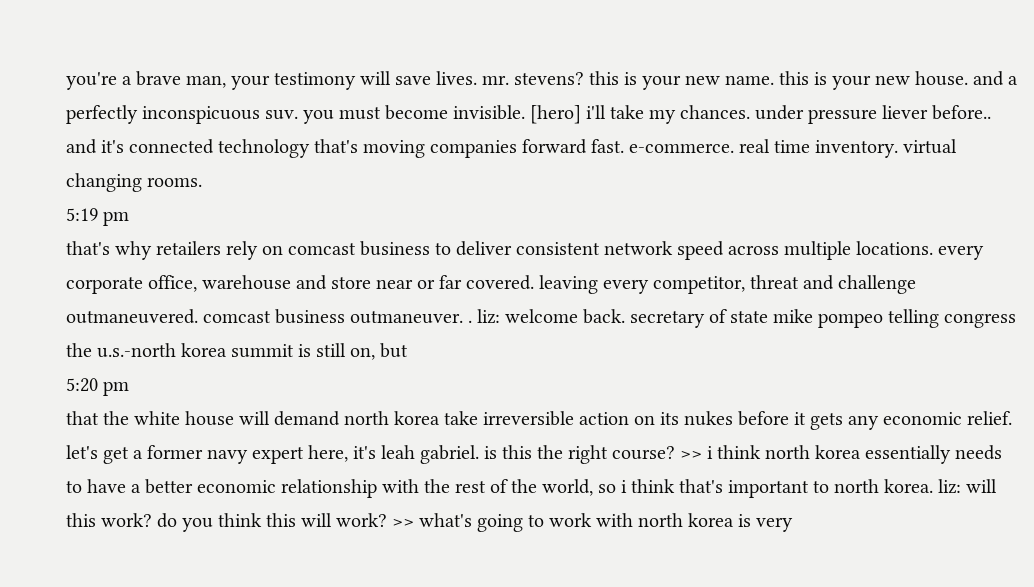you're a brave man, your testimony will save lives. mr. stevens? this is your new name. this is your new house. and a perfectly inconspicuous suv. you must become invisible. [hero] i'll take my chances. under pressure liever before.. and it's connected technology that's moving companies forward fast. e-commerce. real time inventory. virtual changing rooms.
5:19 pm
that's why retailers rely on comcast business to deliver consistent network speed across multiple locations. every corporate office, warehouse and store near or far covered. leaving every competitor, threat and challenge outmaneuvered. comcast business outmaneuver. . liz: welcome back. secretary of state mike pompeo telling congress the u.s.-north korea summit is still on, but
5:20 pm
that the white house will demand north korea take irreversible action on its nukes before it gets any economic relief. let's get a former navy expert here, it's leah gabriel. is this the right course? >> i think north korea essentially needs to have a better economic relationship with the rest of the world, so i think that's important to north korea. liz: will this work? do you think this will work? >> what's going to work with north korea is very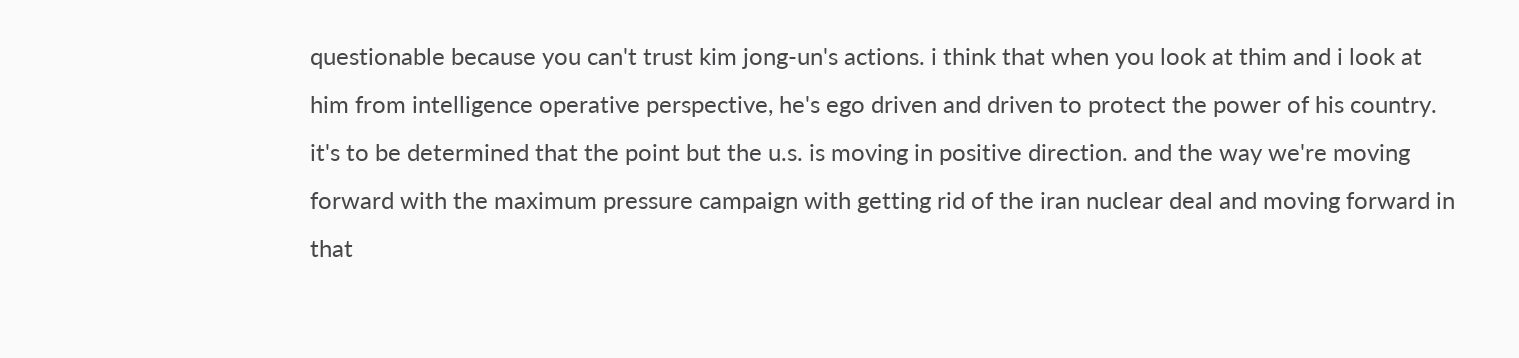questionable because you can't trust kim jong-un's actions. i think that when you look at thim and i look at him from intelligence operative perspective, he's ego driven and driven to protect the power of his country. it's to be determined that the point but the u.s. is moving in positive direction. and the way we're moving forward with the maximum pressure campaign with getting rid of the iran nuclear deal and moving forward in that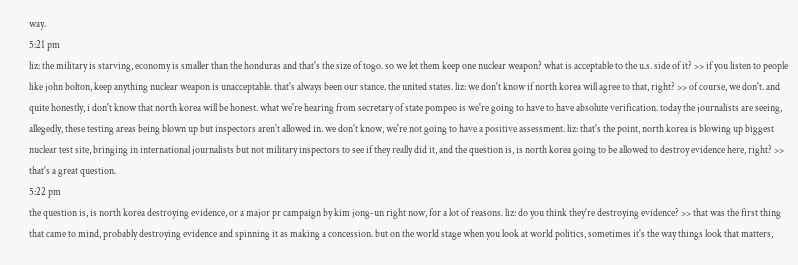way.
5:21 pm
liz: the military is starving, economy is smaller than the honduras and that's the size of togo. so we let them keep one nuclear weapon? what is acceptable to the u.s. side of it? >> if you listen to people like john bolton, keep anything nuclear weapon is unacceptable. that's always been our stance. the united states. liz: we don't know if north korea will agree to that, right? >> of course, we don't. and quite honestly, i don't know that north korea will be honest. what we're hearing from secretary of state pompeo is we're going to have to have absolute verification. today the journalists are seeing, allegedly, these testing areas being blown up but inspectors aren't allowed in. we don't know, we're not going to have a positive assessment. liz: that's the point, north korea is blowing up biggest nuclear test site, bringing in international journalists but not military inspectors to see if they really did it, and the question is, is north korea going to be allowed to destroy evidence here, right? >> that's a great question.
5:22 pm
the question is, is north korea destroying evidence, or a major pr campaign by kim jong-un right now, for a lot of reasons. liz: do you think they're destroying evidence? >> that was the first thing that came to mind, probably destroying evidence and spinning it as making a concession. but on the world stage when you look at world politics, sometimes it's the way things look that matters,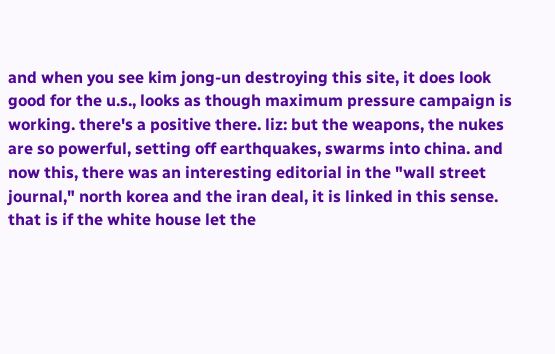and when you see kim jong-un destroying this site, it does look good for the u.s., looks as though maximum pressure campaign is working. there's a positive there. liz: but the weapons, the nukes are so powerful, setting off earthquakes, swarms into china. and now this, there was an interesting editorial in the "wall street journal," north korea and the iran deal, it is linked in this sense. that is if the white house let the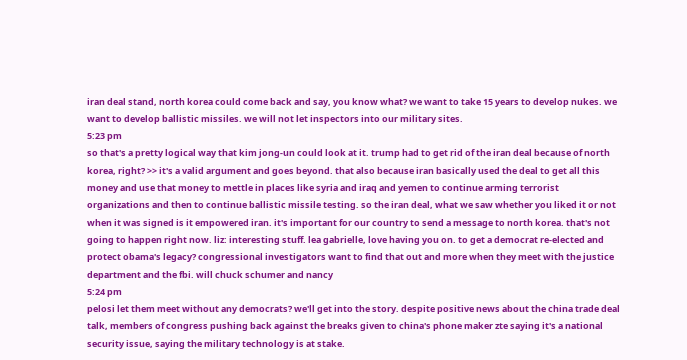iran deal stand, north korea could come back and say, you know what? we want to take 15 years to develop nukes. we want to develop ballistic missiles. we will not let inspectors into our military sites.
5:23 pm
so that's a pretty logical way that kim jong-un could look at it. trump had to get rid of the iran deal because of north korea, right? >> it's a valid argument and goes beyond. that also because iran basically used the deal to get all this money and use that money to mettle in places like syria and iraq and yemen to continue arming terrorist organizations and then to continue ballistic missile testing. so the iran deal, what we saw whether you liked it or not when it was signed is it empowered iran. it's important for our country to send a message to north korea. that's not going to happen right now. liz: interesting stuff. lea gabrielle, love having you on. to get a democrat re-elected and protect obama's legacy? congressional investigators want to find that out and more when they meet with the justice department and the fbi. will chuck schumer and nancy
5:24 pm
pelosi let them meet without any democrats? we'll get into the story. despite positive news about the china trade deal talk, members of congress pushing back against the breaks given to china's phone maker zte saying it's a national security issue, saying the military technology is at stake.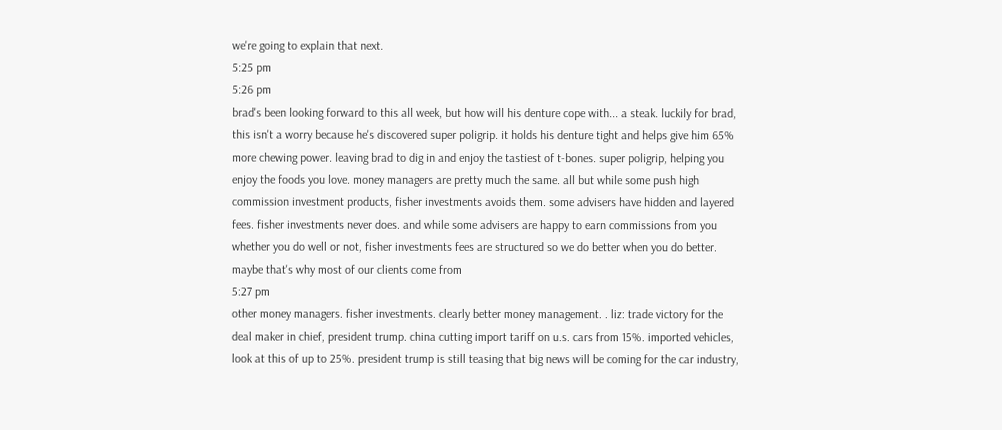we're going to explain that next.
5:25 pm
5:26 pm
brad's been looking forward to this all week, but how will his denture cope with... a steak. luckily for brad, this isn't a worry because he's discovered super poligrip. it holds his denture tight and helps give him 65% more chewing power. leaving brad to dig in and enjoy the tastiest of t-bones. super poligrip, helping you enjoy the foods you love. money managers are pretty much the same. all but while some push high commission investment products, fisher investments avoids them. some advisers have hidden and layered fees. fisher investments never does. and while some advisers are happy to earn commissions from you whether you do well or not, fisher investments fees are structured so we do better when you do better. maybe that's why most of our clients come from
5:27 pm
other money managers. fisher investments. clearly better money management. . liz: trade victory for the deal maker in chief, president trump. china cutting import tariff on u.s. cars from 15%. imported vehicles, look at this of up to 25%. president trump is still teasing that big news will be coming for the car industry,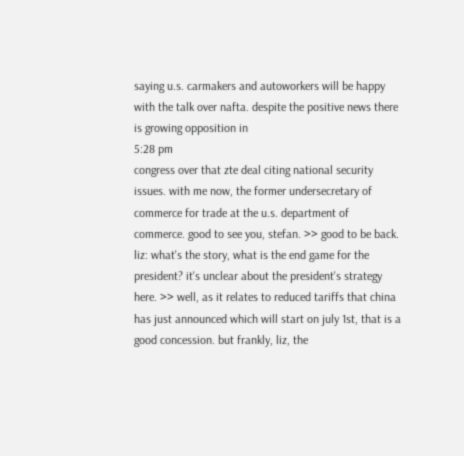saying u.s. carmakers and autoworkers will be happy with the talk over nafta. despite the positive news there is growing opposition in
5:28 pm
congress over that zte deal citing national security issues. with me now, the former undersecretary of commerce for trade at the u.s. department of commerce. good to see you, stefan. >> good to be back. liz: what's the story, what is the end game for the president? it's unclear about the president's strategy here. >> well, as it relates to reduced tariffs that china has just announced which will start on july 1st, that is a good concession. but frankly, liz, the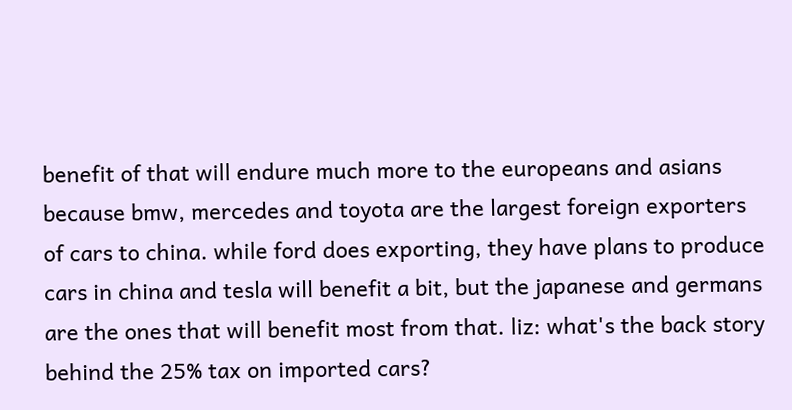benefit of that will endure much more to the europeans and asians because bmw, mercedes and toyota are the largest foreign exporters of cars to china. while ford does exporting, they have plans to produce cars in china and tesla will benefit a bit, but the japanese and germans are the ones that will benefit most from that. liz: what's the back story behind the 25% tax on imported cars?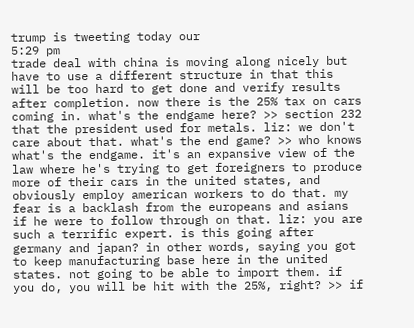trump is tweeting today our
5:29 pm
trade deal with china is moving along nicely but have to use a different structure in that this will be too hard to get done and verify results after completion. now there is the 25% tax on cars coming in. what's the endgame here? >> section 232 that the president used for metals. liz: we don't care about that. what's the end game? >> who knows what's the endgame. it's an expansive view of the law where he's trying to get foreigners to produce more of their cars in the united states, and obviously employ american workers to do that. my fear is a backlash from the europeans and asians if he were to follow through on that. liz: you are such a terrific expert. is this going after germany and japan? in other words, saying you got to keep manufacturing base here in the united states. not going to be able to import them. if you do, you will be hit with the 25%, right? >> if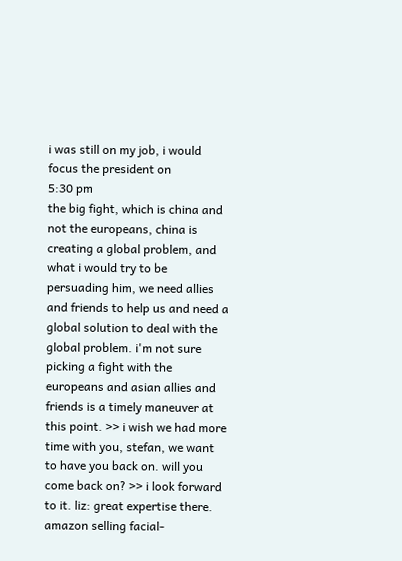i was still on my job, i would focus the president on
5:30 pm
the big fight, which is china and not the europeans, china is creating a global problem, and what i would try to be persuading him, we need allies and friends to help us and need a global solution to deal with the global problem. i'm not sure picking a fight with the europeans and asian allies and friends is a timely maneuver at this point. >> i wish we had more time with you, stefan, we want to have you back on. will you come back on? >> i look forward to it. liz: great expertise there. amazon selling facial-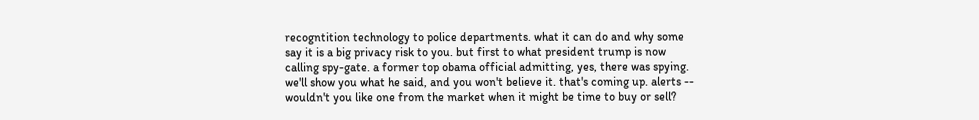recogntition technology to police departments. what it can do and why some say it is a big privacy risk to you. but first to what president trump is now calling spy-gate. a former top obama official admitting, yes, there was spying. we'll show you what he said, and you won't believe it. that's coming up. alerts -- wouldn't you like one from the market when it might be time to buy or sell?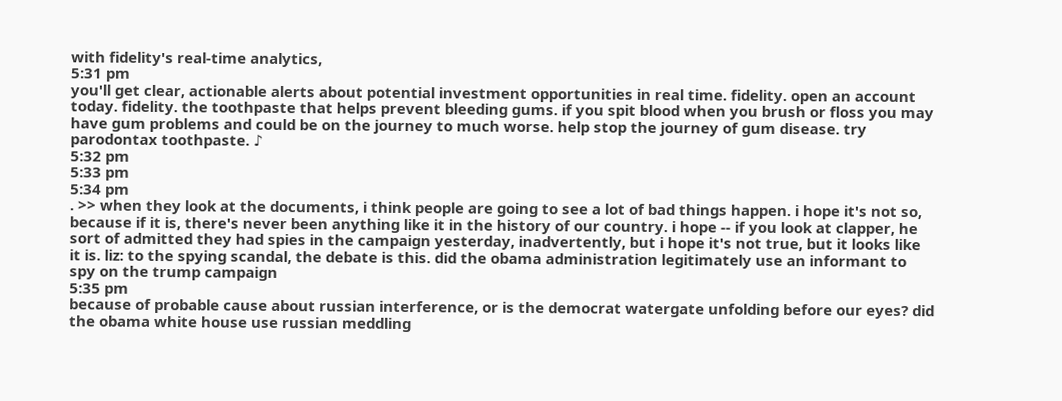with fidelity's real-time analytics,
5:31 pm
you'll get clear, actionable alerts about potential investment opportunities in real time. fidelity. open an account today. fidelity. the toothpaste that helps prevent bleeding gums. if you spit blood when you brush or floss you may have gum problems and could be on the journey to much worse. help stop the journey of gum disease. try parodontax toothpaste. ♪
5:32 pm
5:33 pm
5:34 pm
. >> when they look at the documents, i think people are going to see a lot of bad things happen. i hope it's not so, because if it is, there's never been anything like it in the history of our country. i hope -- if you look at clapper, he sort of admitted they had spies in the campaign yesterday, inadvertently, but i hope it's not true, but it looks like it is. liz: to the spying scandal, the debate is this. did the obama administration legitimately use an informant to spy on the trump campaign
5:35 pm
because of probable cause about russian interference, or is the democrat watergate unfolding before our eyes? did the obama white house use russian meddling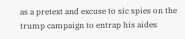as a pretext and excuse to sic spies on the trump campaign to entrap his aides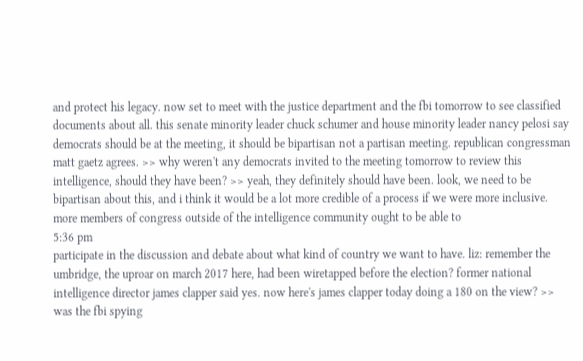and protect his legacy. now set to meet with the justice department and the fbi tomorrow to see classified documents about all. this senate minority leader chuck schumer and house minority leader nancy pelosi say democrats should be at the meeting, it should be bipartisan not a partisan meeting. republican congressman matt gaetz agrees. >> why weren't any democrats invited to the meeting tomorrow to review this intelligence, should they have been? >> yeah, they definitely should have been. look, we need to be bipartisan about this, and i think it would be a lot more credible of a process if we were more inclusive. more members of congress outside of the intelligence community ought to be able to
5:36 pm
participate in the discussion and debate about what kind of country we want to have. liz: remember the umbridge, the uproar on march 2017 here, had been wiretapped before the election? former national intelligence director james clapper said yes. now here's james clapper today doing a 180 on the view? >> was the fbi spying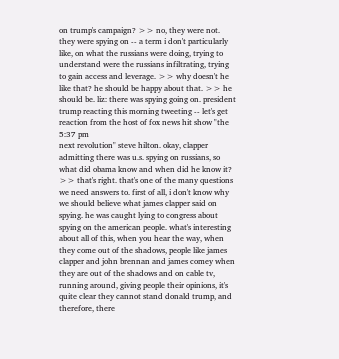on trump's campaign? >> no, they were not. they were spying on -- a term i don't particularly like, on what the russians were doing, trying to understand were the russians infiltrating, trying to gain access and leverage. >> why doesn't he like that? he should be happy about that. >> he should be. liz: there was spying going on. president trump reacting this morning tweeting -- let's get reaction from the host of fox news hit show "the
5:37 pm
next revolution" steve hilton. okay, clapper admitting there was u.s. spying on russians, so what did obama know and when did he know it? >> that's right. that's one of the many questions we need answers to. first of all, i don't know why we should believe what james clapper said on spying. he was caught lying to congress about spying on the american people. what's interesting about all of this, when you hear the way, when they come out of the shadows, people like james clapper and john brennan and james comey when they are out of the shadows and on cable tv, running around, giving people their opinions, it's quite clear they cannot stand donald trump, and therefore, there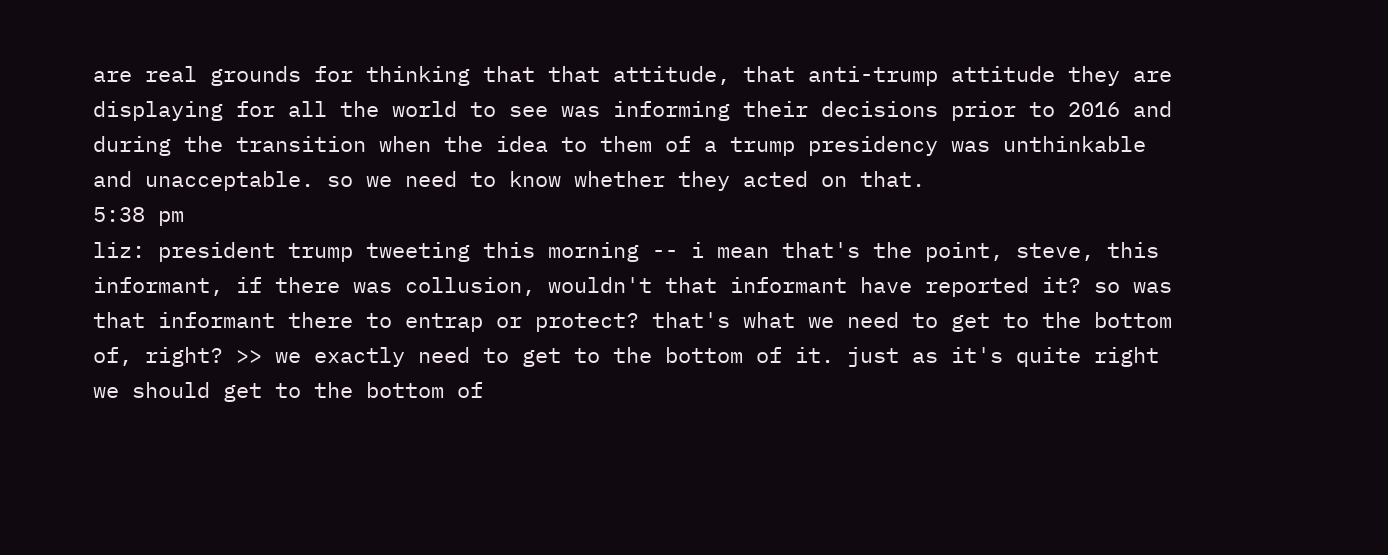are real grounds for thinking that that attitude, that anti-trump attitude they are displaying for all the world to see was informing their decisions prior to 2016 and during the transition when the idea to them of a trump presidency was unthinkable and unacceptable. so we need to know whether they acted on that.
5:38 pm
liz: president trump tweeting this morning -- i mean that's the point, steve, this informant, if there was collusion, wouldn't that informant have reported it? so was that informant there to entrap or protect? that's what we need to get to the bottom of, right? >> we exactly need to get to the bottom of it. just as it's quite right we should get to the bottom of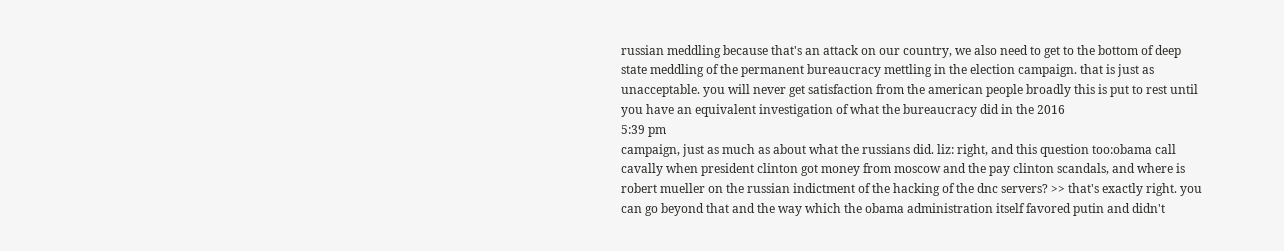russian meddling because that's an attack on our country, we also need to get to the bottom of deep state meddling of the permanent bureaucracy mettling in the election campaign. that is just as unacceptable. you will never get satisfaction from the american people broadly this is put to rest until you have an equivalent investigation of what the bureaucracy did in the 2016
5:39 pm
campaign, just as much as about what the russians did. liz: right, and this question too:obama call cavally when president clinton got money from moscow and the pay clinton scandals, and where is robert mueller on the russian indictment of the hacking of the dnc servers? >> that's exactly right. you can go beyond that and the way which the obama administration itself favored putin and didn't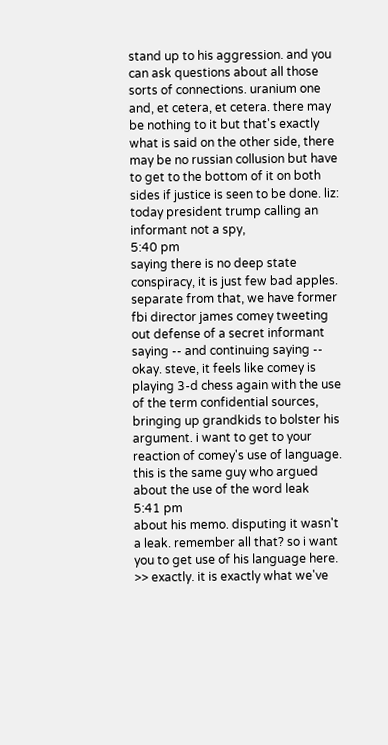stand up to his aggression. and you can ask questions about all those sorts of connections. uranium one and, et cetera, et cetera. there may be nothing to it but that's exactly what is said on the other side, there may be no russian collusion but have to get to the bottom of it on both sides if justice is seen to be done. liz: today president trump calling an informant not a spy,
5:40 pm
saying there is no deep state conspiracy, it is just few bad apples. separate from that, we have former fbi director james comey tweeting out defense of a secret informant saying -- and continuing saying -- okay. steve, it feels like comey is playing 3-d chess again with the use of the term confidential sources, bringing up grandkids to bolster his argument. i want to get to your reaction of comey's use of language. this is the same guy who argued about the use of the word leak
5:41 pm
about his memo. disputing it wasn't a leak. remember all that? so i want you to get use of his language here. >> exactly. it is exactly what we've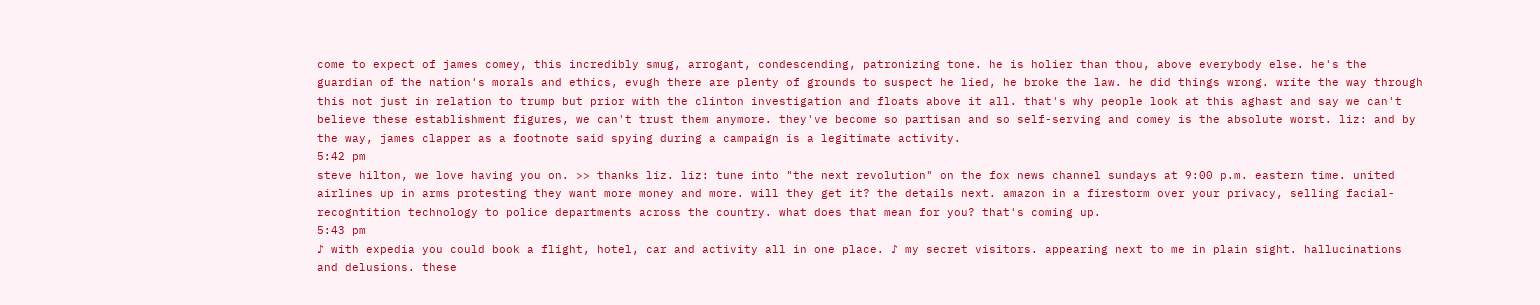come to expect of james comey, this incredibly smug, arrogant, condescending, patronizing tone. he is holier than thou, above everybody else. he's the guardian of the nation's morals and ethics, evugh there are plenty of grounds to suspect he lied, he broke the law. he did things wrong. write the way through this not just in relation to trump but prior with the clinton investigation and floats above it all. that's why people look at this aghast and say we can't believe these establishment figures, we can't trust them anymore. they've become so partisan and so self-serving and comey is the absolute worst. liz: and by the way, james clapper as a footnote said spying during a campaign is a legitimate activity.
5:42 pm
steve hilton, we love having you on. >> thanks liz. liz: tune into "the next revolution" on the fox news channel sundays at 9:00 p.m. eastern time. united airlines up in arms protesting they want more money and more. will they get it? the details next. amazon in a firestorm over your privacy, selling facial-recogntition technology to police departments across the country. what does that mean for you? that's coming up.
5:43 pm
♪ with expedia you could book a flight, hotel, car and activity all in one place. ♪ my secret visitors. appearing next to me in plain sight. hallucinations and delusions. these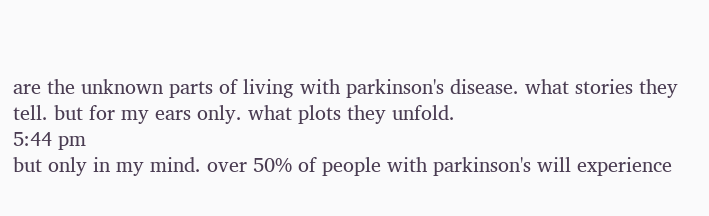are the unknown parts of living with parkinson's disease. what stories they tell. but for my ears only. what plots they unfold.
5:44 pm
but only in my mind. over 50% of people with parkinson's will experience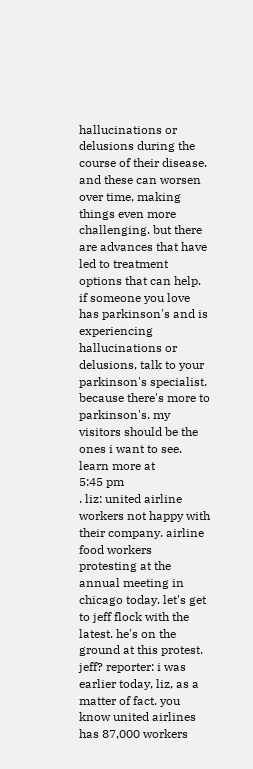hallucinations or delusions during the course of their disease. and these can worsen over time, making things even more challenging. but there are advances that have led to treatment options that can help. if someone you love has parkinson's and is experiencing hallucinations or delusions, talk to your parkinson's specialist. because there's more to parkinson's. my visitors should be the ones i want to see. learn more at
5:45 pm
. liz: united airline workers not happy with their company. airline food workers protesting at the annual meeting in chicago today. let's get to jeff flock with the latest. he's on the ground at this protest. jeff? reporter: i was earlier today, liz, as a matter of fact. you know united airlines has 87,000 workers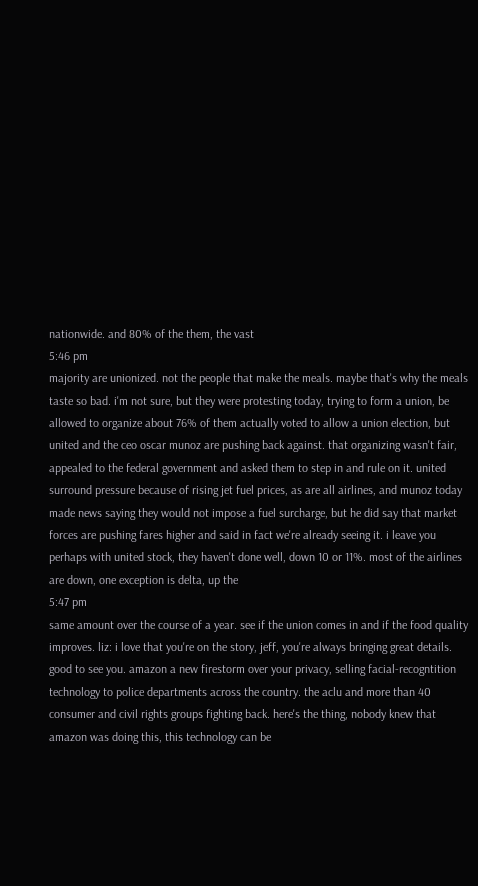nationwide. and 80% of the them, the vast
5:46 pm
majority are unionized. not the people that make the meals. maybe that's why the meals taste so bad. i'm not sure, but they were protesting today, trying to form a union, be allowed to organize about 76% of them actually voted to allow a union election, but united and the ceo oscar munoz are pushing back against. that organizing wasn't fair, appealed to the federal government and asked them to step in and rule on it. united surround pressure because of rising jet fuel prices, as are all airlines, and munoz today made news saying they would not impose a fuel surcharge, but he did say that market forces are pushing fares higher and said in fact we're already seeing it. i leave you perhaps with united stock, they haven't done well, down 10 or 11%. most of the airlines are down, one exception is delta, up the
5:47 pm
same amount over the course of a year. see if the union comes in and if the food quality improves. liz: i love that you're on the story, jeff, you're always bringing great details. good to see you. amazon a new firestorm over your privacy, selling facial-recogntition technology to police departments across the country. the aclu and more than 40 consumer and civil rights groups fighting back. here's the thing, nobody knew that amazon was doing this, this technology can be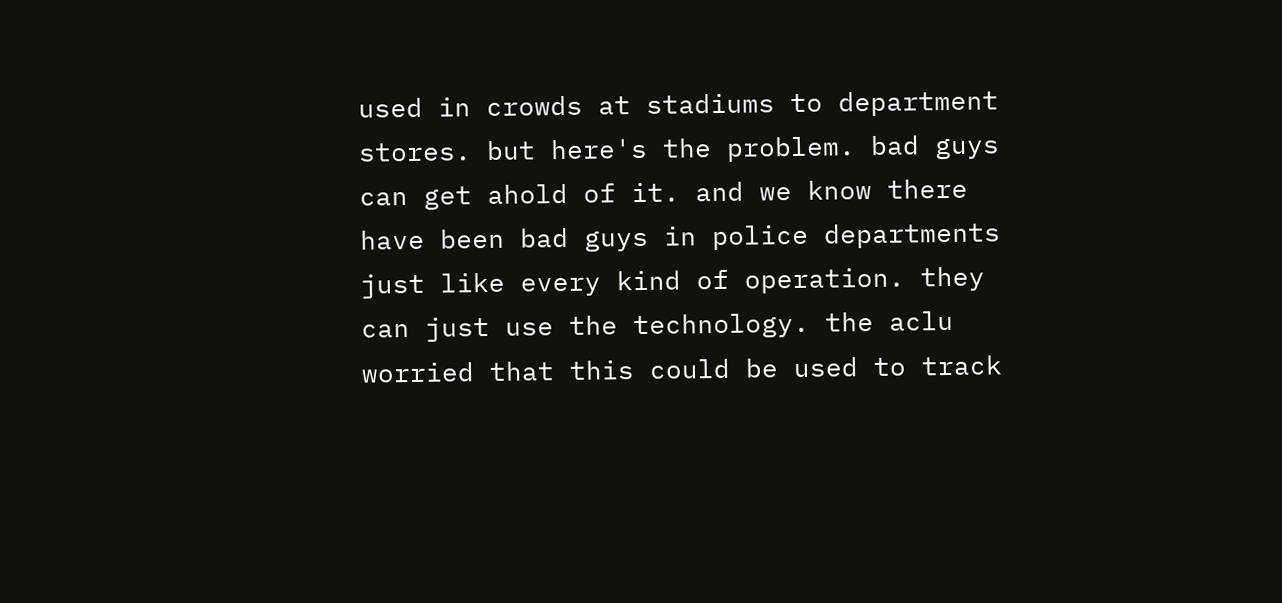used in crowds at stadiums to department stores. but here's the problem. bad guys can get ahold of it. and we know there have been bad guys in police departments just like every kind of operation. they can just use the technology. the aclu worried that this could be used to track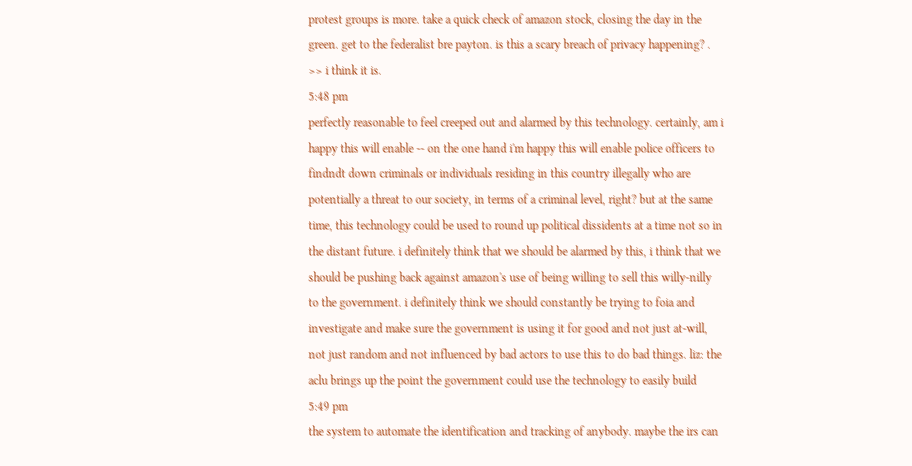protest groups is more. take a quick check of amazon stock, closing the day in the green. get to the federalist bre payton. is this a scary breach of privacy happening? . >> i think it is.
5:48 pm
perfectly reasonable to feel creeped out and alarmed by this technology. certainly, am i happy this will enable -- on the one hand i'm happy this will enable police officers to findndt down criminals or individuals residing in this country illegally who are potentially a threat to our society, in terms of a criminal level, right? but at the same time, this technology could be used to round up political dissidents at a time not so in the distant future. i definitely think that we should be alarmed by this, i think that we should be pushing back against amazon's use of being willing to sell this willy-nilly to the government. i definitely think we should constantly be trying to foia and investigate and make sure the government is using it for good and not just at-will, not just random and not influenced by bad actors to use this to do bad things. liz: the aclu brings up the point the government could use the technology to easily build
5:49 pm
the system to automate the identification and tracking of anybody. maybe the irs can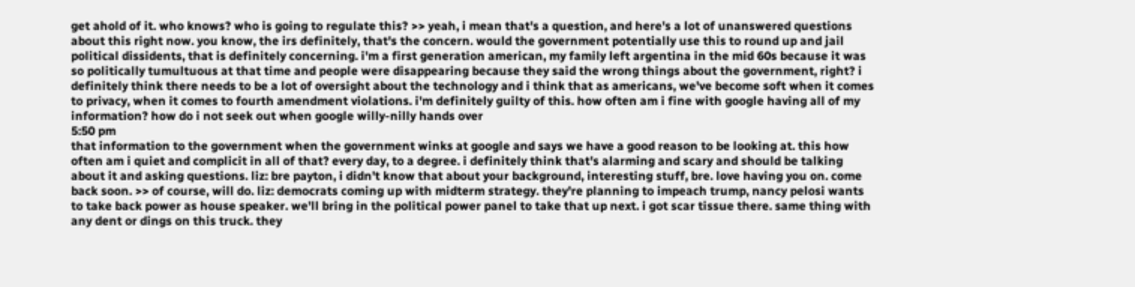get ahold of it. who knows? who is going to regulate this? >> yeah, i mean that's a question, and here's a lot of unanswered questions about this right now. you know, the irs definitely, that's the concern. would the government potentially use this to round up and jail political dissidents, that is definitely concerning. i'm a first generation american, my family left argentina in the mid 60s because it was so politically tumultuous at that time and people were disappearing because they said the wrong things about the government, right? i definitely think there needs to be a lot of oversight about the technology and i think that as americans, we've become soft when it comes to privacy, when it comes to fourth amendment violations. i'm definitely guilty of this. how often am i fine with google having all of my information? how do i not seek out when google willy-nilly hands over
5:50 pm
that information to the government when the government winks at google and says we have a good reason to be looking at. this how often am i quiet and complicit in all of that? every day, to a degree. i definitely think that's alarming and scary and should be talking about it and asking questions. liz: bre payton, i didn't know that about your background, interesting stuff, bre. love having you on. come back soon. >> of course, will do. liz: democrats coming up with midterm strategy. they're planning to impeach trump, nancy pelosi wants to take back power as house speaker. we'll bring in the political power panel to take that up next. i got scar tissue there. same thing with any dent or dings on this truck. they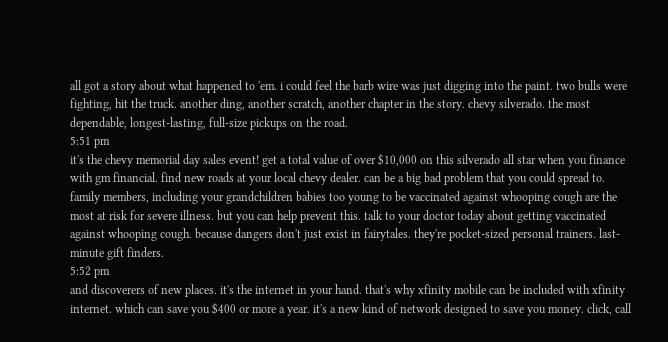all got a story about what happened to 'em. i could feel the barb wire was just digging into the paint. two bulls were fighting, hit the truck. another ding, another scratch, another chapter in the story. chevy silverado. the most dependable, longest-lasting, full-size pickups on the road.
5:51 pm
it's the chevy memorial day sales event! get a total value of over $10,000 on this silverado all star when you finance with gm financial. find new roads at your local chevy dealer. can be a big bad problem that you could spread to. family members, including your grandchildren babies too young to be vaccinated against whooping cough are the most at risk for severe illness. but you can help prevent this. talk to your doctor today about getting vaccinated against whooping cough. because dangers don't just exist in fairytales. they're pocket-sized personal trainers. last-minute gift finders.
5:52 pm
and discoverers of new places. it's the internet in your hand. that's why xfinity mobile can be included with xfinity internet. which can save you $400 or more a year. it's a new kind of network designed to save you money. click, call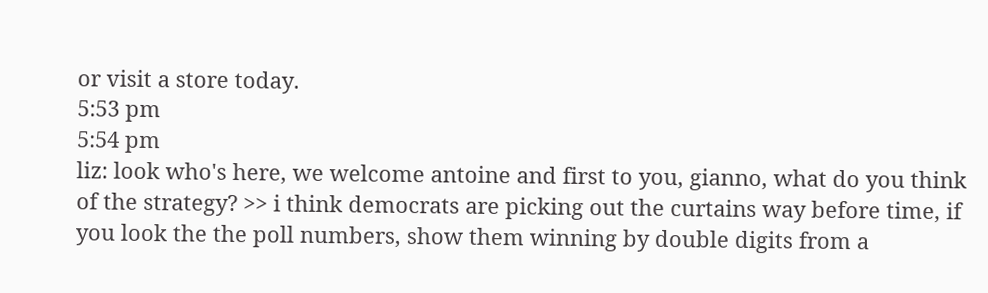or visit a store today.
5:53 pm
5:54 pm
liz: look who's here, we welcome antoine and first to you, gianno, what do you think of the strategy? >> i think democrats are picking out the curtains way before time, if you look the the poll numbers, show them winning by double digits from a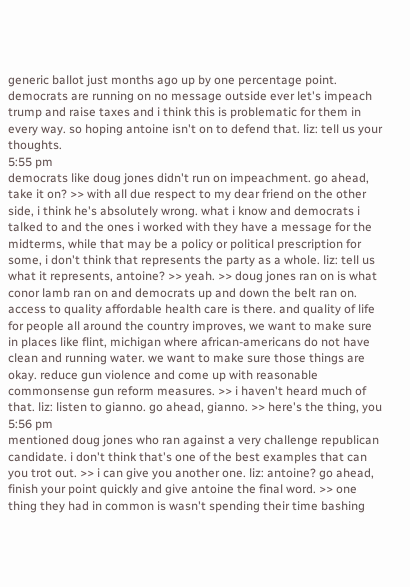generic ballot just months ago up by one percentage point. democrats are running on no message outside ever let's impeach trump and raise taxes and i think this is problematic for them in every way. so hoping antoine isn't on to defend that. liz: tell us your thoughts.
5:55 pm
democrats like doug jones didn't run on impeachment. go ahead, take it on? >> with all due respect to my dear friend on the other side, i think he's absolutely wrong. what i know and democrats i talked to and the ones i worked with they have a message for the midterms, while that may be a policy or political prescription for some, i don't think that represents the party as a whole. liz: tell us what it represents, antoine? >> yeah. >> doug jones ran on is what conor lamb ran on and democrats up and down the belt ran on. access to quality affordable health care is there. and quality of life for people all around the country improves, we want to make sure in places like flint, michigan where african-americans do not have clean and running water. we want to make sure those things are okay. reduce gun violence and come up with reasonable commonsense gun reform measures. >> i haven't heard much of that. liz: listen to gianno. go ahead, gianno. >> here's the thing, you
5:56 pm
mentioned doug jones who ran against a very challenge republican candidate. i don't think that's one of the best examples that can you trot out. >> i can give you another one. liz: antoine? go ahead, finish your point quickly and give antoine the final word. >> one thing they had in common is wasn't spending their time bashing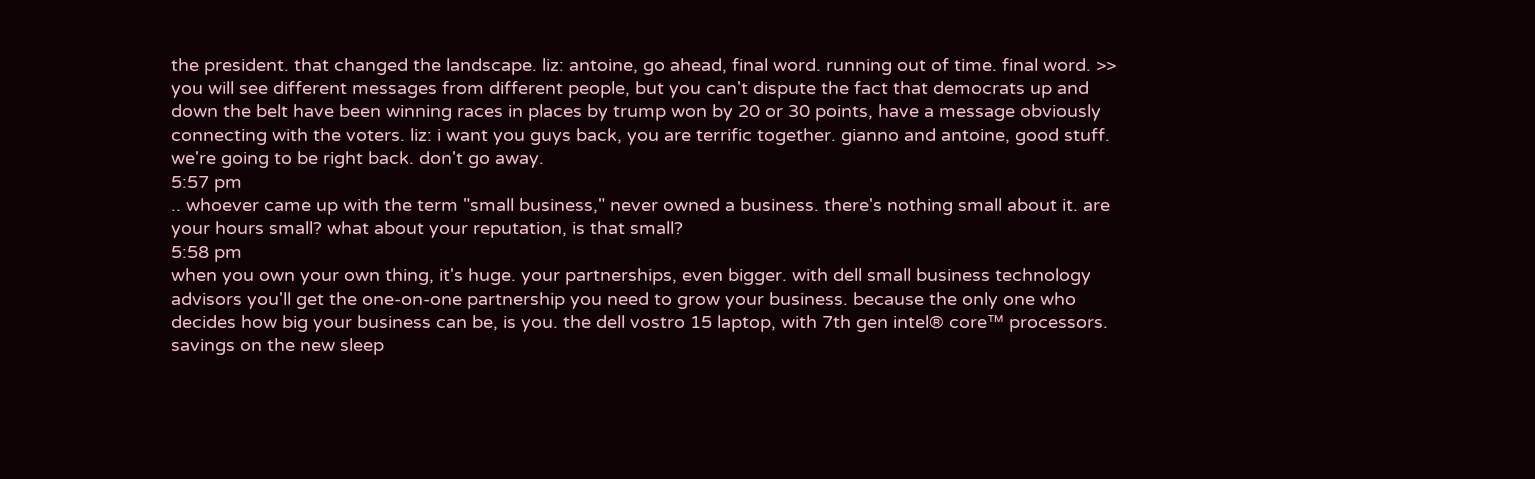the president. that changed the landscape. liz: antoine, go ahead, final word. running out of time. final word. >> you will see different messages from different people, but you can't dispute the fact that democrats up and down the belt have been winning races in places by trump won by 20 or 30 points, have a message obviously connecting with the voters. liz: i want you guys back, you are terrific together. gianno and antoine, good stuff. we're going to be right back. don't go away.
5:57 pm
.. whoever came up with the term "small business," never owned a business. there's nothing small about it. are your hours small? what about your reputation, is that small?
5:58 pm
when you own your own thing, it's huge. your partnerships, even bigger. with dell small business technology advisors you'll get the one-on-one partnership you need to grow your business. because the only one who decides how big your business can be, is you. the dell vostro 15 laptop, with 7th gen intel® core™ processors. savings on the new sleep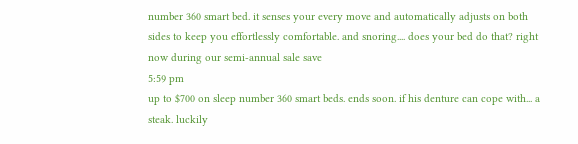number 360 smart bed. it senses your every move and automatically adjusts on both sides to keep you effortlessly comfortable. and snoring.... does your bed do that? right now during our semi-annual sale save
5:59 pm
up to $700 on sleep number 360 smart beds. ends soon. if his denture can cope with... a steak. luckily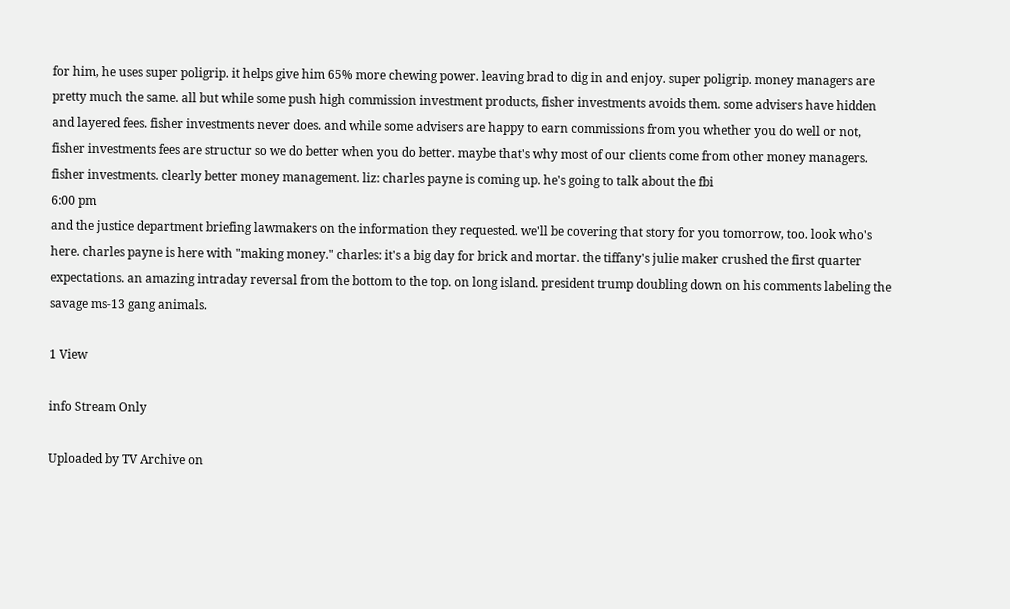for him, he uses super poligrip. it helps give him 65% more chewing power. leaving brad to dig in and enjoy. super poligrip. money managers are pretty much the same. all but while some push high commission investment products, fisher investments avoids them. some advisers have hidden and layered fees. fisher investments never does. and while some advisers are happy to earn commissions from you whether you do well or not, fisher investments fees are structur so we do better when you do better. maybe that's why most of our clients come from other money managers. fisher investments. clearly better money management. liz: charles payne is coming up. he's going to talk about the fbi
6:00 pm
and the justice department briefing lawmakers on the information they requested. we'll be covering that story for you tomorrow, too. look who's here. charles payne is here with "making money." charles: it's a big day for brick and mortar. the tiffany's julie maker crushed the first quarter expectations. an amazing intraday reversal from the bottom to the top. on long island. president trump doubling down on his comments labeling the savage ms-13 gang animals.

1 View

info Stream Only

Uploaded by TV Archive on